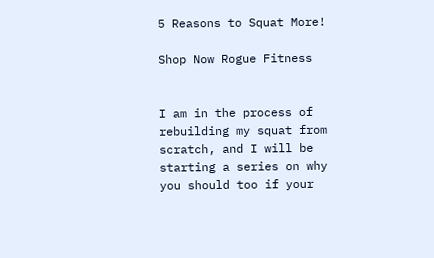5 Reasons to Squat More!

Shop Now Rogue Fitness


I am in the process of rebuilding my squat from scratch, and I will be starting a series on why you should too if your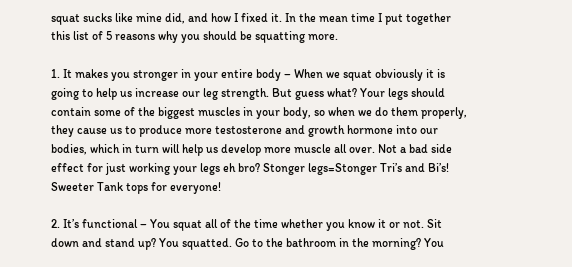squat sucks like mine did, and how I fixed it. In the mean time I put together this list of 5 reasons why you should be squatting more.

1. It makes you stronger in your entire body – When we squat obviously it is going to help us increase our leg strength. But guess what? Your legs should contain some of the biggest muscles in your body, so when we do them properly, they cause us to produce more testosterone and growth hormone into our bodies, which in turn will help us develop more muscle all over. Not a bad side effect for just working your legs eh bro? Stonger legs=Stonger Tri’s and Bi’s! Sweeter Tank tops for everyone!

2. It’s functional – You squat all of the time whether you know it or not. Sit down and stand up? You squatted. Go to the bathroom in the morning? You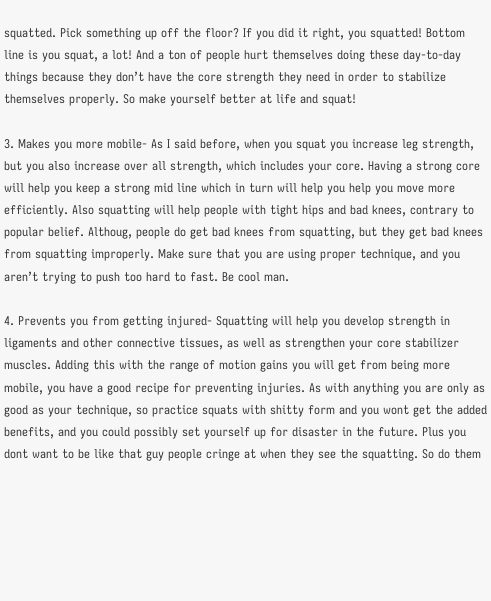squatted. Pick something up off the floor? If you did it right, you squatted! Bottom line is you squat, a lot! And a ton of people hurt themselves doing these day-to-day things because they don’t have the core strength they need in order to stabilize themselves properly. So make yourself better at life and squat!

3. Makes you more mobile- As I said before, when you squat you increase leg strength, but you also increase over all strength, which includes your core. Having a strong core will help you keep a strong mid line which in turn will help you help you move more efficiently. Also squatting will help people with tight hips and bad knees, contrary to popular belief. Althoug, people do get bad knees from squatting, but they get bad knees from squatting improperly. Make sure that you are using proper technique, and you aren’t trying to push too hard to fast. Be cool man.

4. Prevents you from getting injured- Squatting will help you develop strength in ligaments and other connective tissues, as well as strengthen your core stabilizer muscles. Adding this with the range of motion gains you will get from being more mobile, you have a good recipe for preventing injuries. As with anything you are only as good as your technique, so practice squats with shitty form and you wont get the added benefits, and you could possibly set yourself up for disaster in the future. Plus you dont want to be like that guy people cringe at when they see the squatting. So do them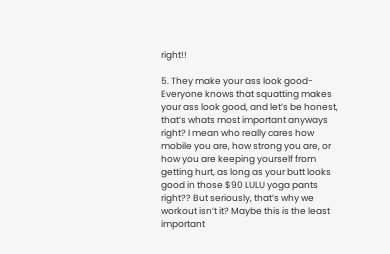right!!

5. They make your ass look good- Everyone knows that squatting makes your ass look good, and let’s be honest, that’s whats most important anyways right? I mean who really cares how mobile you are, how strong you are, or how you are keeping yourself from getting hurt, as long as your butt looks good in those $90 LULU yoga pants right?? But seriously, that’s why we workout isn’t it? Maybe this is the least important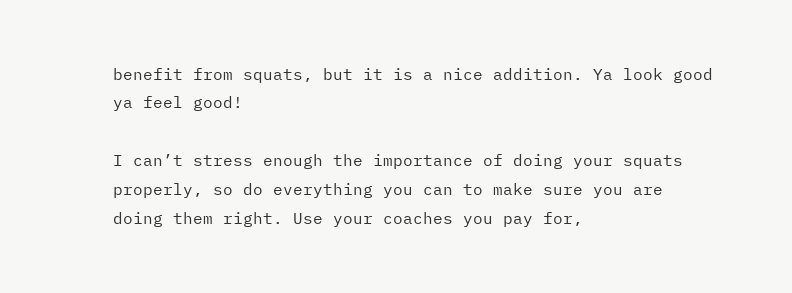benefit from squats, but it is a nice addition. Ya look good ya feel good!

I can’t stress enough the importance of doing your squats properly, so do everything you can to make sure you are doing them right. Use your coaches you pay for,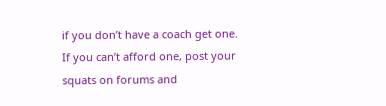if you don’t have a coach get one. If you can’t afford one, post your squats on forums and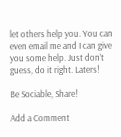let others help you. You can even email me and I can give you some help. Just don’t guess, do it right. Laters!

Be Sociable, Share!

Add a Comment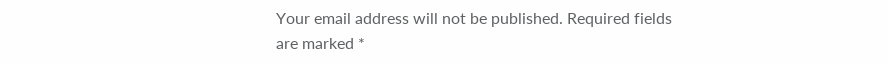Your email address will not be published. Required fields are marked *